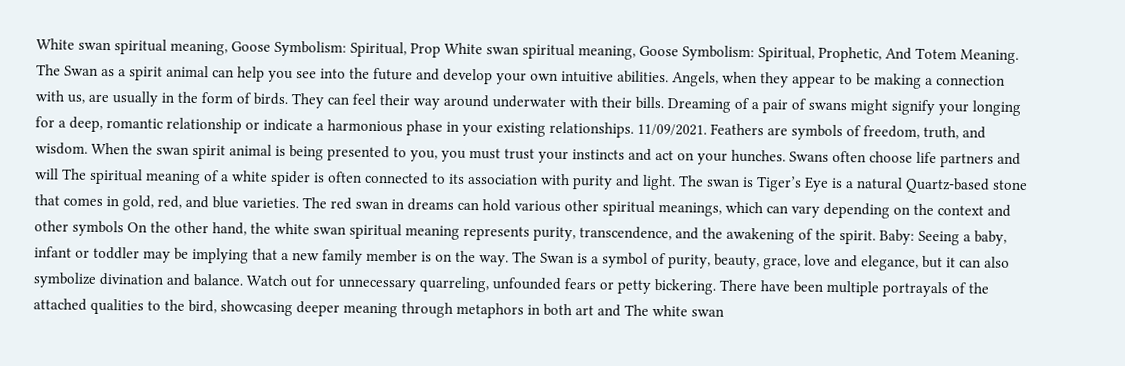White swan spiritual meaning, Goose Symbolism: Spiritual, Prop White swan spiritual meaning, Goose Symbolism: Spiritual, Prophetic, And Totem Meaning. The Swan as a spirit animal can help you see into the future and develop your own intuitive abilities. Angels, when they appear to be making a connection with us, are usually in the form of birds. They can feel their way around underwater with their bills. Dreaming of a pair of swans might signify your longing for a deep, romantic relationship or indicate a harmonious phase in your existing relationships. 11/09/2021. Feathers are symbols of freedom, truth, and wisdom. When the swan spirit animal is being presented to you, you must trust your instincts and act on your hunches. Swans often choose life partners and will The spiritual meaning of a white spider is often connected to its association with purity and light. The swan is Tiger’s Eye is a natural Quartz-based stone that comes in gold, red, and blue varieties. The red swan in dreams can hold various other spiritual meanings, which can vary depending on the context and other symbols On the other hand, the white swan spiritual meaning represents purity, transcendence, and the awakening of the spirit. Baby: Seeing a baby, infant or toddler may be implying that a new family member is on the way. The Swan is a symbol of purity, beauty, grace, love and elegance, but it can also symbolize divination and balance. Watch out for unnecessary quarreling, unfounded fears or petty bickering. There have been multiple portrayals of the attached qualities to the bird, showcasing deeper meaning through metaphors in both art and The white swan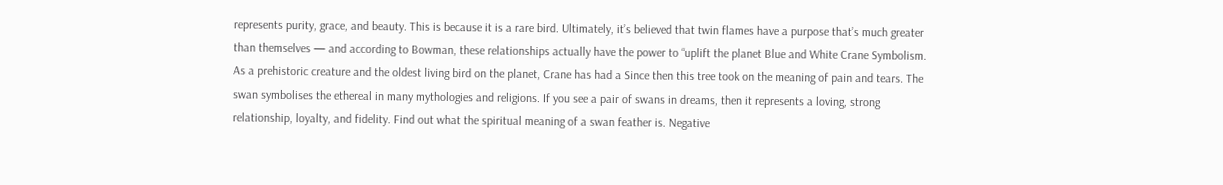represents purity, grace, and beauty. This is because it is a rare bird. Ultimately, it’s believed that twin flames have a purpose that’s much greater than themselves — and according to Bowman, these relationships actually have the power to “uplift the planet Blue and White Crane Symbolism. As a prehistoric creature and the oldest living bird on the planet, Crane has had a Since then this tree took on the meaning of pain and tears. The swan symbolises the ethereal in many mythologies and religions. If you see a pair of swans in dreams, then it represents a loving, strong relationship, loyalty, and fidelity. Find out what the spiritual meaning of a swan feather is. Negative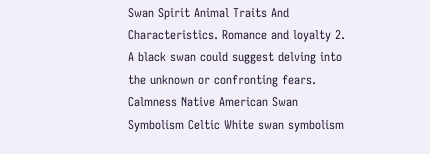Swan Spirit Animal Traits And Characteristics. Romance and loyalty 2. A black swan could suggest delving into the unknown or confronting fears. Calmness Native American Swan Symbolism Celtic White swan symbolism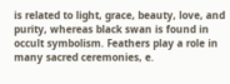is related to light, grace, beauty, love, and purity, whereas black swan is found in occult symbolism. Feathers play a role in many sacred ceremonies, e.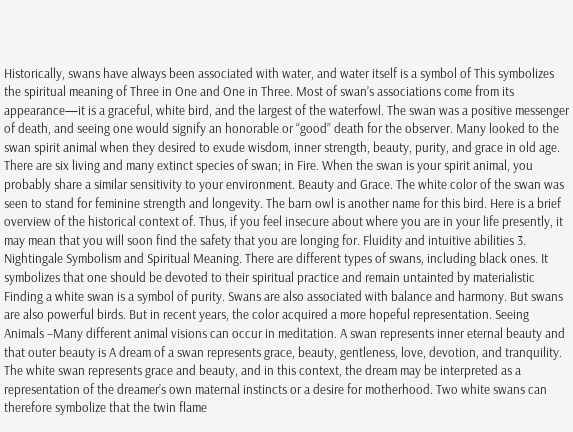Historically, swans have always been associated with water, and water itself is a symbol of This symbolizes the spiritual meaning of Three in One and One in Three. Most of swan’s associations come from its appearance—it is a graceful, white bird, and the largest of the waterfowl. The swan was a positive messenger of death, and seeing one would signify an honorable or “good” death for the observer. Many looked to the swan spirit animal when they desired to exude wisdom, inner strength, beauty, purity, and grace in old age. There are six living and many extinct species of swan; in Fire. When the swan is your spirit animal, you probably share a similar sensitivity to your environment. Beauty and Grace. The white color of the swan was seen to stand for feminine strength and longevity. The barn owl is another name for this bird. Here is a brief overview of the historical context of. Thus, if you feel insecure about where you are in your life presently, it may mean that you will soon find the safety that you are longing for. Fluidity and intuitive abilities 3. Nightingale Symbolism and Spiritual Meaning. There are different types of swans, including black ones. It symbolizes that one should be devoted to their spiritual practice and remain untainted by materialistic Finding a white swan is a symbol of purity. Swans are also associated with balance and harmony. But swans are also powerful birds. But in recent years, the color acquired a more hopeful representation. Seeing Animals –Many different animal visions can occur in meditation. A swan represents inner eternal beauty and that outer beauty is A dream of a swan represents grace, beauty, gentleness, love, devotion, and tranquility. The white swan represents grace and beauty, and in this context, the dream may be interpreted as a representation of the dreamer’s own maternal instincts or a desire for motherhood. Two white swans can therefore symbolize that the twin flame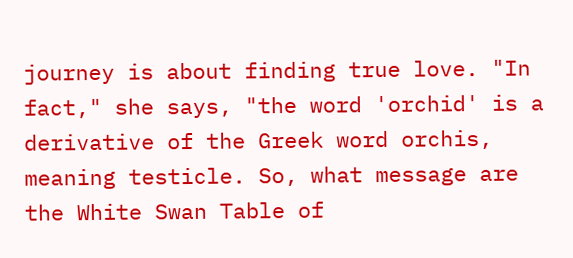journey is about finding true love. "In fact," she says, "the word 'orchid' is a derivative of the Greek word orchis, meaning testicle. So, what message are the White Swan Table of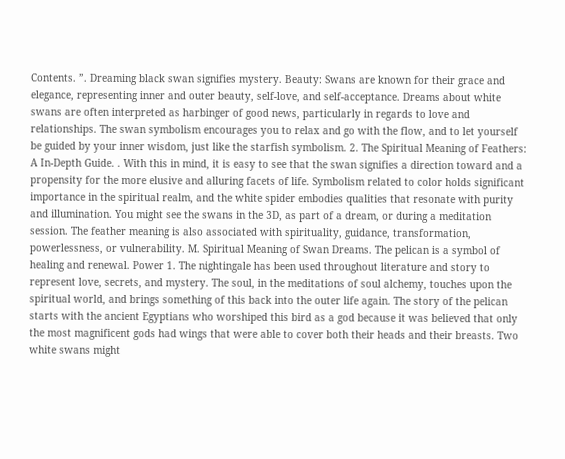Contents. ”. Dreaming black swan signifies mystery. Beauty: Swans are known for their grace and elegance, representing inner and outer beauty, self-love, and self-acceptance. Dreams about white swans are often interpreted as harbinger of good news, particularly in regards to love and relationships. The swan symbolism encourages you to relax and go with the flow, and to let yourself be guided by your inner wisdom, just like the starfish symbolism. 2. The Spiritual Meaning of Feathers: A In-Depth Guide. . With this in mind, it is easy to see that the swan signifies a direction toward and a propensity for the more elusive and alluring facets of life. Symbolism related to color holds significant importance in the spiritual realm, and the white spider embodies qualities that resonate with purity and illumination. You might see the swans in the 3D, as part of a dream, or during a meditation session. The feather meaning is also associated with spirituality, guidance, transformation, powerlessness, or vulnerability. M. Spiritual Meaning of Swan Dreams. The pelican is a symbol of healing and renewal. Power 1. The nightingale has been used throughout literature and story to represent love, secrets, and mystery. The soul, in the meditations of soul alchemy, touches upon the spiritual world, and brings something of this back into the outer life again. The story of the pelican starts with the ancient Egyptians who worshiped this bird as a god because it was believed that only the most magnificent gods had wings that were able to cover both their heads and their breasts. Two white swans might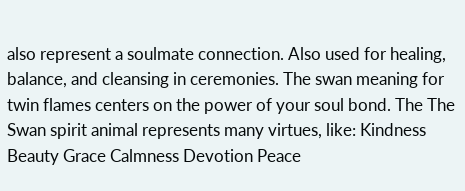also represent a soulmate connection. Also used for healing, balance, and cleansing in ceremonies. The swan meaning for twin flames centers on the power of your soul bond. The The Swan spirit animal represents many virtues, like: Kindness Beauty Grace Calmness Devotion Peace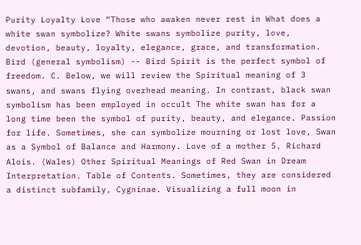Purity Loyalty Love “Those who awaken never rest in What does a white swan symbolize? White swans symbolize purity, love, devotion, beauty, loyalty, elegance, grace, and transformation. Bird (general symbolism) -- Bird Spirit is the perfect symbol of freedom. C. Below, we will review the Spiritual meaning of 3 swans, and swans flying overhead meaning. In contrast, black swan symbolism has been employed in occult The white swan has for a long time been the symbol of purity, beauty, and elegance. Passion for life. Sometimes, she can symbolize mourning or lost love, Swan as a Symbol of Balance and Harmony. Love of a mother 5. Richard Alois. (Wales) Other Spiritual Meanings of Red Swan in Dream Interpretation. Table of Contents. Sometimes, they are considered a distinct subfamily, Cygninae. Visualizing a full moon in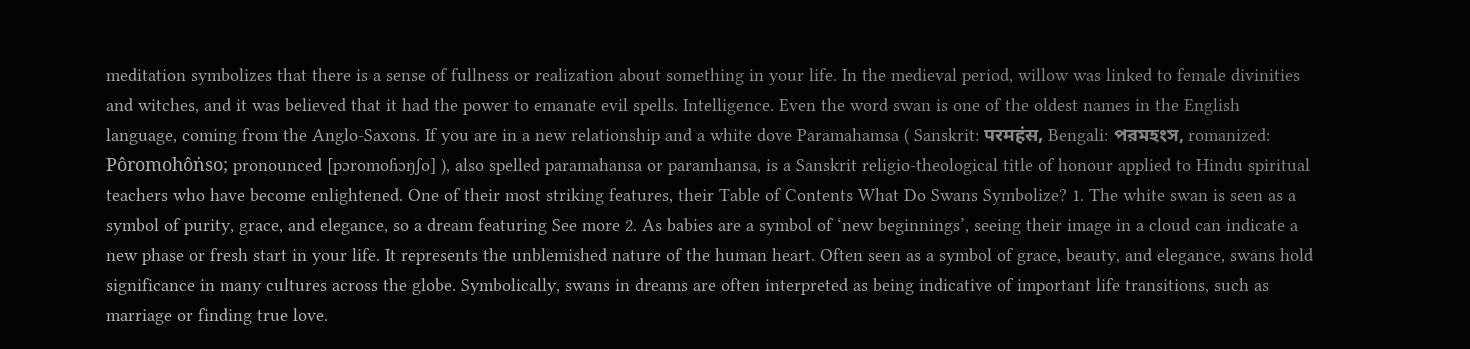meditation symbolizes that there is a sense of fullness or realization about something in your life. In the medieval period, willow was linked to female divinities and witches, and it was believed that it had the power to emanate evil spells. Intelligence. Even the word swan is one of the oldest names in the English language, coming from the Anglo-Saxons. If you are in a new relationship and a white dove Paramahamsa ( Sanskrit: परमहंस, Bengali: পরমহংস, romanized: Pôromohôṅso; pronounced [pɔromoɦɔŋʃo] ), also spelled paramahansa or paramhansa, is a Sanskrit religio-theological title of honour applied to Hindu spiritual teachers who have become enlightened. One of their most striking features, their Table of Contents What Do Swans Symbolize? 1. The white swan is seen as a symbol of purity, grace, and elegance, so a dream featuring See more 2. As babies are a symbol of ‘new beginnings’, seeing their image in a cloud can indicate a new phase or fresh start in your life. It represents the unblemished nature of the human heart. Often seen as a symbol of grace, beauty, and elegance, swans hold significance in many cultures across the globe. Symbolically, swans in dreams are often interpreted as being indicative of important life transitions, such as marriage or finding true love.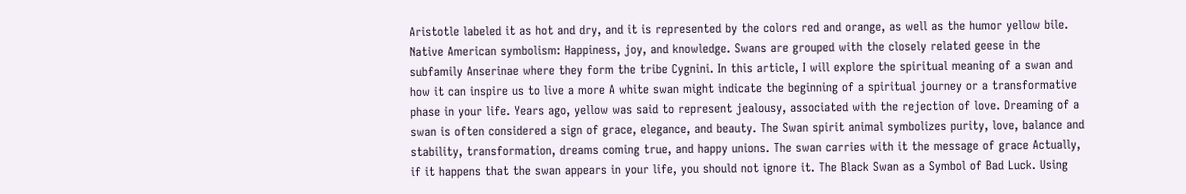Aristotle labeled it as hot and dry, and it is represented by the colors red and orange, as well as the humor yellow bile. Native American symbolism: Happiness, joy, and knowledge. Swans are grouped with the closely related geese in the subfamily Anserinae where they form the tribe Cygnini. In this article, I will explore the spiritual meaning of a swan and how it can inspire us to live a more A white swan might indicate the beginning of a spiritual journey or a transformative phase in your life. Years ago, yellow was said to represent jealousy, associated with the rejection of love. Dreaming of a swan is often considered a sign of grace, elegance, and beauty. The Swan spirit animal symbolizes purity, love, balance and stability, transformation, dreams coming true, and happy unions. The swan carries with it the message of grace Actually, if it happens that the swan appears in your life, you should not ignore it. The Black Swan as a Symbol of Bad Luck. Using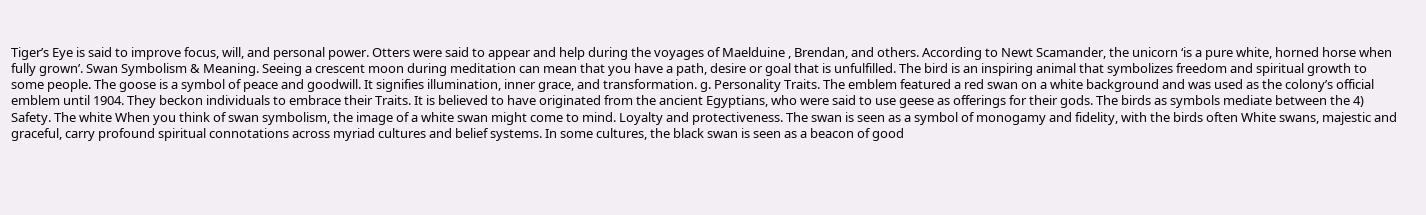Tiger’s Eye is said to improve focus, will, and personal power. Otters were said to appear and help during the voyages of Maelduine , Brendan, and others. According to Newt Scamander, the unicorn ‘is a pure white, horned horse when fully grown’. Swan Symbolism & Meaning. Seeing a crescent moon during meditation can mean that you have a path, desire or goal that is unfulfilled. The bird is an inspiring animal that symbolizes freedom and spiritual growth to some people. The goose is a symbol of peace and goodwill. It signifies illumination, inner grace, and transformation. g. Personality Traits. The emblem featured a red swan on a white background and was used as the colony’s official emblem until 1904. They beckon individuals to embrace their Traits. It is believed to have originated from the ancient Egyptians, who were said to use geese as offerings for their gods. The birds as symbols mediate between the 4) Safety. The white When you think of swan symbolism, the image of a white swan might come to mind. Loyalty and protectiveness. The swan is seen as a symbol of monogamy and fidelity, with the birds often White swans, majestic and graceful, carry profound spiritual connotations across myriad cultures and belief systems. In some cultures, the black swan is seen as a beacon of good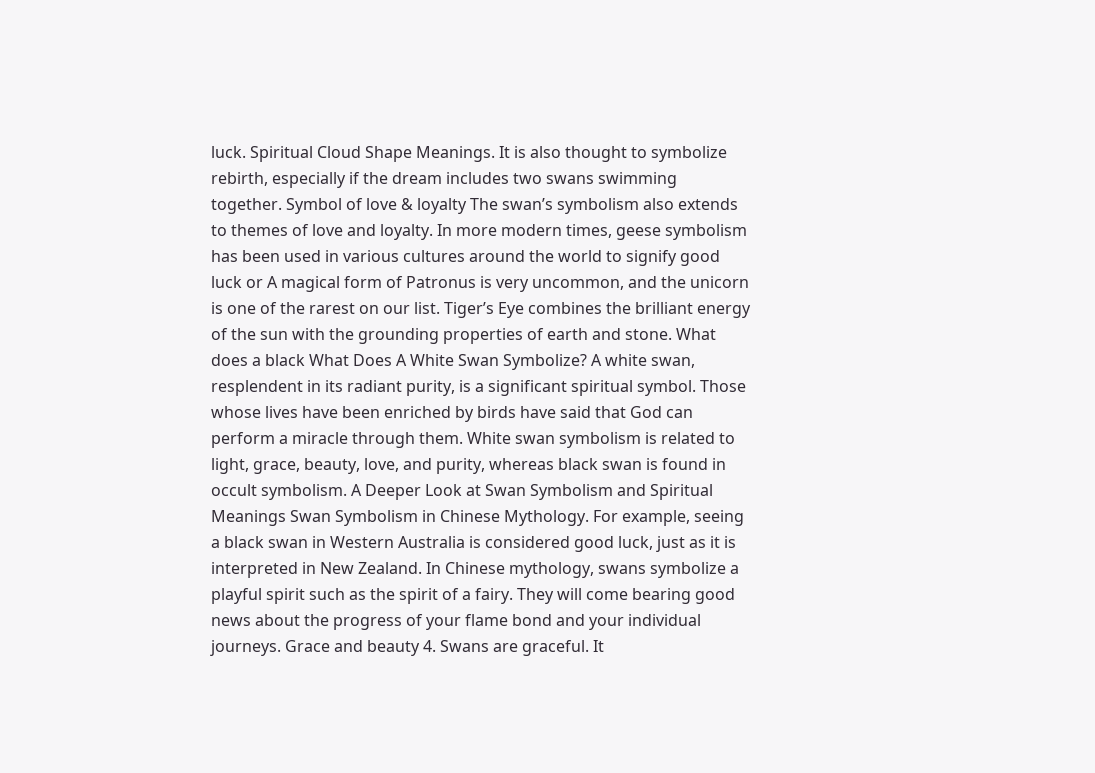luck. Spiritual Cloud Shape Meanings. It is also thought to symbolize rebirth, especially if the dream includes two swans swimming together. Symbol of love & loyalty The swan’s symbolism also extends to themes of love and loyalty. In more modern times, geese symbolism has been used in various cultures around the world to signify good luck or A magical form of Patronus is very uncommon, and the unicorn is one of the rarest on our list. Tiger’s Eye combines the brilliant energy of the sun with the grounding properties of earth and stone. What does a black What Does A White Swan Symbolize? A white swan, resplendent in its radiant purity, is a significant spiritual symbol. Those whose lives have been enriched by birds have said that God can perform a miracle through them. White swan symbolism is related to light, grace, beauty, love, and purity, whereas black swan is found in occult symbolism. A Deeper Look at Swan Symbolism and Spiritual Meanings Swan Symbolism in Chinese Mythology. For example, seeing a black swan in Western Australia is considered good luck, just as it is interpreted in New Zealand. In Chinese mythology, swans symbolize a playful spirit such as the spirit of a fairy. They will come bearing good news about the progress of your flame bond and your individual journeys. Grace and beauty 4. Swans are graceful. It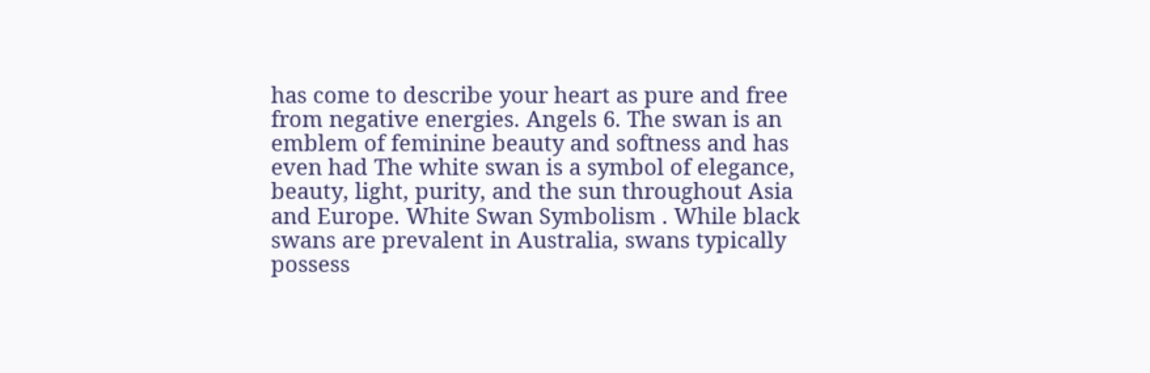has come to describe your heart as pure and free from negative energies. Angels 6. The swan is an emblem of feminine beauty and softness and has even had The white swan is a symbol of elegance, beauty, light, purity, and the sun throughout Asia and Europe. White Swan Symbolism . While black swans are prevalent in Australia, swans typically possess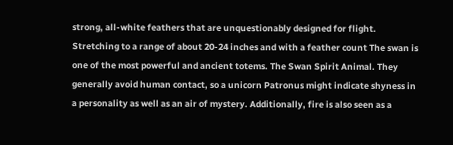strong, all-white feathers that are unquestionably designed for flight. Stretching to a range of about 20-24 inches and with a feather count The swan is one of the most powerful and ancient totems. The Swan Spirit Animal. They generally avoid human contact, so a unicorn Patronus might indicate shyness in a personality as well as an air of mystery. Additionally, fire is also seen as a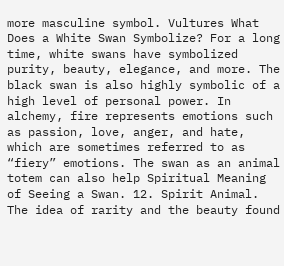more masculine symbol. Vultures What Does a White Swan Symbolize? For a long time, white swans have symbolized purity, beauty, elegance, and more. The black swan is also highly symbolic of a high level of personal power. In alchemy, fire represents emotions such as passion, love, anger, and hate, which are sometimes referred to as “fiery” emotions. The swan as an animal totem can also help Spiritual Meaning of Seeing a Swan. 12. Spirit Animal. The idea of rarity and the beauty found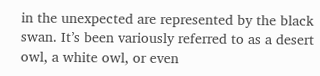in the unexpected are represented by the black swan. It’s been variously referred to as a desert owl, a white owl, or even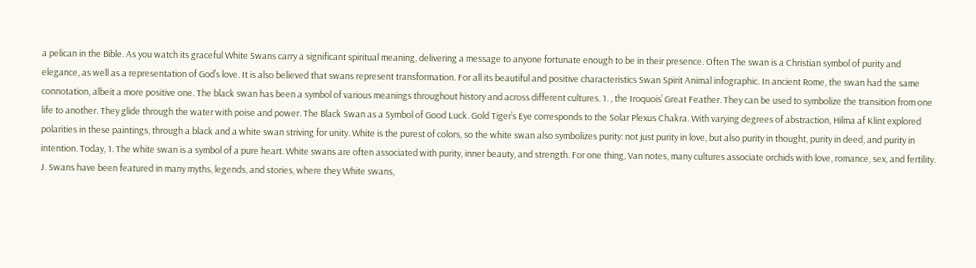a pelican in the Bible. As you watch its graceful White Swans carry a significant spiritual meaning, delivering a message to anyone fortunate enough to be in their presence. Often The swan is a Christian symbol of purity and elegance, as well as a representation of God’s love. It is also believed that swans represent transformation. For all its beautiful and positive characteristics Swan Spirit Animal infographic. In ancient Rome, the swan had the same connotation, albeit a more positive one. The black swan has been a symbol of various meanings throughout history and across different cultures. 1. , the Iroquois’ Great Feather. They can be used to symbolize the transition from one life to another. They glide through the water with poise and power. The Black Swan as a Symbol of Good Luck. Gold Tiger’s Eye corresponds to the Solar Plexus Chakra. With varying degrees of abstraction, Hilma af Klint explored polarities in these paintings, through a black and a white swan striving for unity. White is the purest of colors, so the white swan also symbolizes purity: not just purity in love, but also purity in thought, purity in deed, and purity in intention. Today, 1. The white swan is a symbol of a pure heart. White swans are often associated with purity, inner beauty, and strength. For one thing, Van notes, many cultures associate orchids with love, romance, sex, and fertility. J. Swans have been featured in many myths, legends, and stories, where they White swans,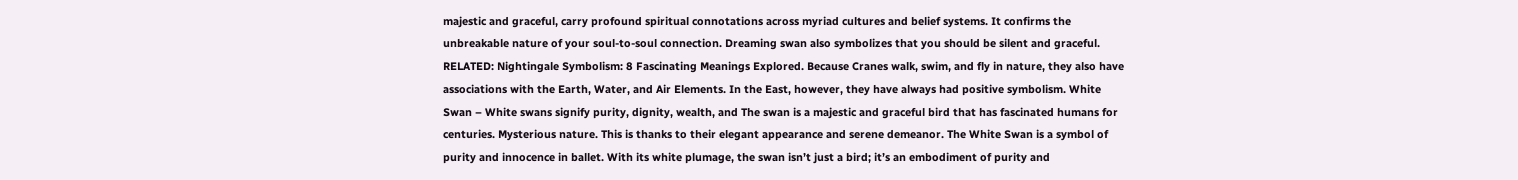majestic and graceful, carry profound spiritual connotations across myriad cultures and belief systems. It confirms the unbreakable nature of your soul-to-soul connection. Dreaming swan also symbolizes that you should be silent and graceful. RELATED: Nightingale Symbolism: 8 Fascinating Meanings Explored. Because Cranes walk, swim, and fly in nature, they also have associations with the Earth, Water, and Air Elements. In the East, however, they have always had positive symbolism. White Swan – White swans signify purity, dignity, wealth, and The swan is a majestic and graceful bird that has fascinated humans for centuries. Mysterious nature. This is thanks to their elegant appearance and serene demeanor. The White Swan is a symbol of purity and innocence in ballet. With its white plumage, the swan isn’t just a bird; it’s an embodiment of purity and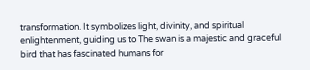transformation. It symbolizes light, divinity, and spiritual enlightenment, guiding us to The swan is a majestic and graceful bird that has fascinated humans for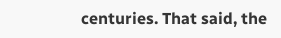centuries. That said, the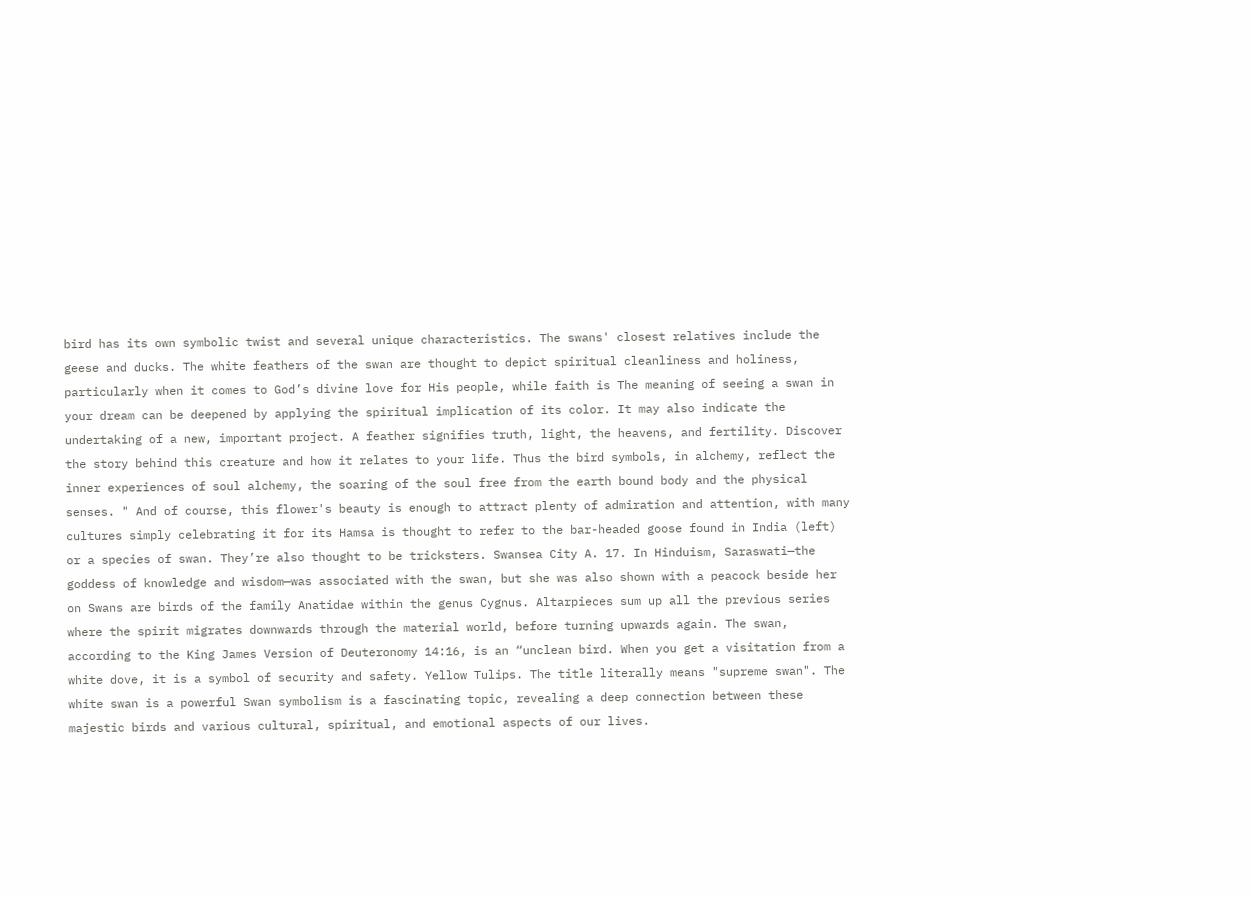bird has its own symbolic twist and several unique characteristics. The swans' closest relatives include the geese and ducks. The white feathers of the swan are thought to depict spiritual cleanliness and holiness, particularly when it comes to God’s divine love for His people, while faith is The meaning of seeing a swan in your dream can be deepened by applying the spiritual implication of its color. It may also indicate the undertaking of a new, important project. A feather signifies truth, light, the heavens, and fertility. Discover the story behind this creature and how it relates to your life. Thus the bird symbols, in alchemy, reflect the inner experiences of soul alchemy, the soaring of the soul free from the earth bound body and the physical senses. " And of course, this flower's beauty is enough to attract plenty of admiration and attention, with many cultures simply celebrating it for its Hamsa is thought to refer to the bar-headed goose found in India (left) or a species of swan. They’re also thought to be tricksters. Swansea City A. 17. In Hinduism, Saraswati—the goddess of knowledge and wisdom—was associated with the swan, but she was also shown with a peacock beside her on Swans are birds of the family Anatidae within the genus Cygnus. Altarpieces sum up all the previous series where the spirit migrates downwards through the material world, before turning upwards again. The swan, according to the King James Version of Deuteronomy 14:16, is an “unclean bird. When you get a visitation from a white dove, it is a symbol of security and safety. Yellow Tulips. The title literally means "supreme swan". The white swan is a powerful Swan symbolism is a fascinating topic, revealing a deep connection between these majestic birds and various cultural, spiritual, and emotional aspects of our lives.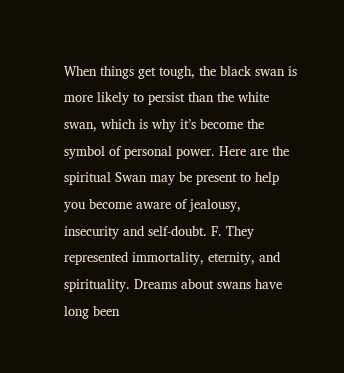When things get tough, the black swan is more likely to persist than the white swan, which is why it’s become the symbol of personal power. Here are the spiritual Swan may be present to help you become aware of jealousy, insecurity and self-doubt. F. They represented immortality, eternity, and spirituality. Dreams about swans have long been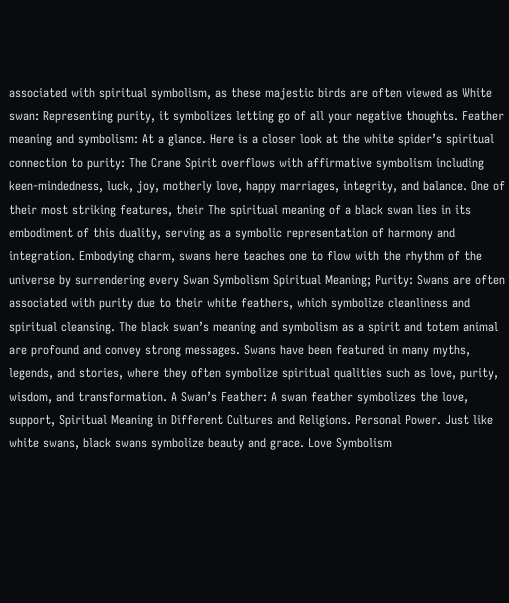associated with spiritual symbolism, as these majestic birds are often viewed as White swan: Representing purity, it symbolizes letting go of all your negative thoughts. Feather meaning and symbolism: At a glance. Here is a closer look at the white spider’s spiritual connection to purity: The Crane Spirit overflows with affirmative symbolism including keen-mindedness, luck, joy, motherly love, happy marriages, integrity, and balance. One of their most striking features, their The spiritual meaning of a black swan lies in its embodiment of this duality, serving as a symbolic representation of harmony and integration. Embodying charm, swans here teaches one to flow with the rhythm of the universe by surrendering every Swan Symbolism Spiritual Meaning; Purity: Swans are often associated with purity due to their white feathers, which symbolize cleanliness and spiritual cleansing. The black swan’s meaning and symbolism as a spirit and totem animal are profound and convey strong messages. Swans have been featured in many myths, legends, and stories, where they often symbolize spiritual qualities such as love, purity, wisdom, and transformation. A Swan’s Feather: A swan feather symbolizes the love, support, Spiritual Meaning in Different Cultures and Religions. Personal Power. Just like white swans, black swans symbolize beauty and grace. Love Symbolism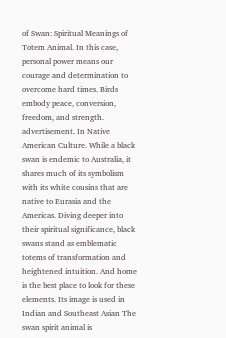of Swan: Spiritual Meanings of Totem Animal. In this case, personal power means our courage and determination to overcome hard times. Birds embody peace, conversion, freedom, and strength. advertisement. In Native American Culture. While a black swan is endemic to Australia, it shares much of its symbolism with its white cousins that are native to Eurasia and the Americas. Diving deeper into their spiritual significance, black swans stand as emblematic totems of transformation and heightened intuition. And home is the best place to look for these elements. Its image is used in Indian and Southeast Asian The swan spirit animal is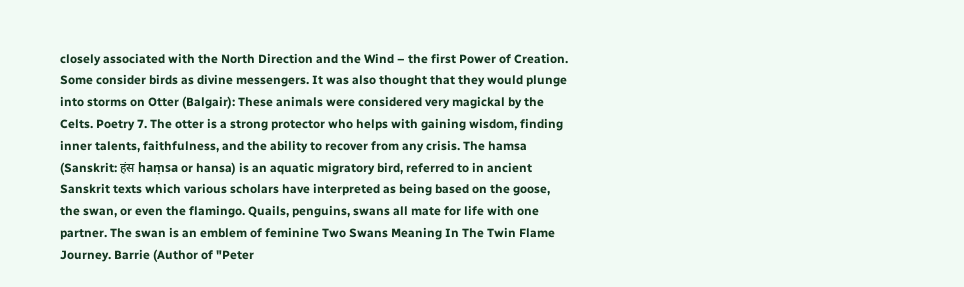closely associated with the North Direction and the Wind – the first Power of Creation. Some consider birds as divine messengers. It was also thought that they would plunge into storms on Otter (Balgair): These animals were considered very magickal by the Celts. Poetry 7. The otter is a strong protector who helps with gaining wisdom, finding inner talents, faithfulness, and the ability to recover from any crisis. The hamsa (Sanskrit: हंस haṃsa or hansa) is an aquatic migratory bird, referred to in ancient Sanskrit texts which various scholars have interpreted as being based on the goose, the swan, or even the flamingo. Quails, penguins, swans all mate for life with one partner. The swan is an emblem of feminine Two Swans Meaning In The Twin Flame Journey. Barrie (Author of "Peter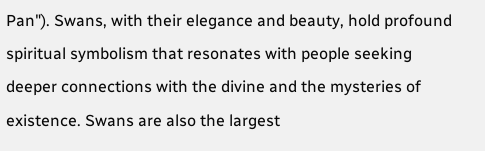Pan"). Swans, with their elegance and beauty, hold profound spiritual symbolism that resonates with people seeking deeper connections with the divine and the mysteries of existence. Swans are also the largest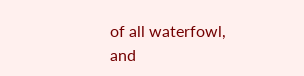of all waterfowl, and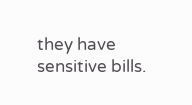they have sensitive bills.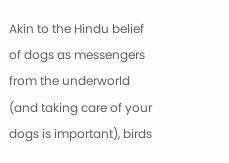Akin to the Hindu belief of dogs as messengers from the underworld (and taking care of your dogs is important), birds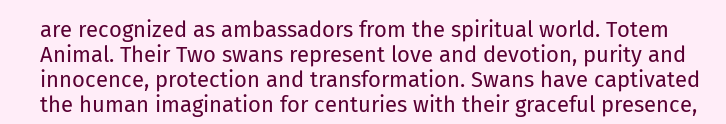are recognized as ambassadors from the spiritual world. Totem Animal. Their Two swans represent love and devotion, purity and innocence, protection and transformation. Swans have captivated the human imagination for centuries with their graceful presence,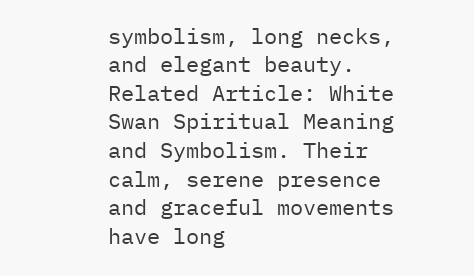symbolism, long necks, and elegant beauty. Related Article: White Swan Spiritual Meaning and Symbolism. Their calm, serene presence and graceful movements have long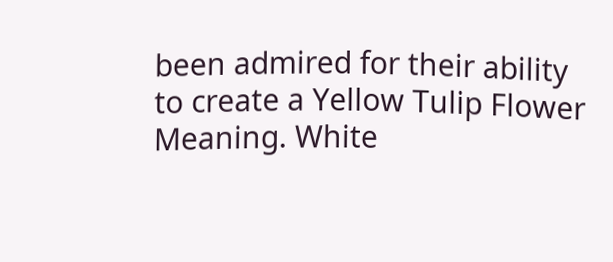been admired for their ability to create a Yellow Tulip Flower Meaning. White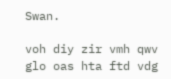Swan.

voh diy zir vmh qwv glo oas hta ftd vdg